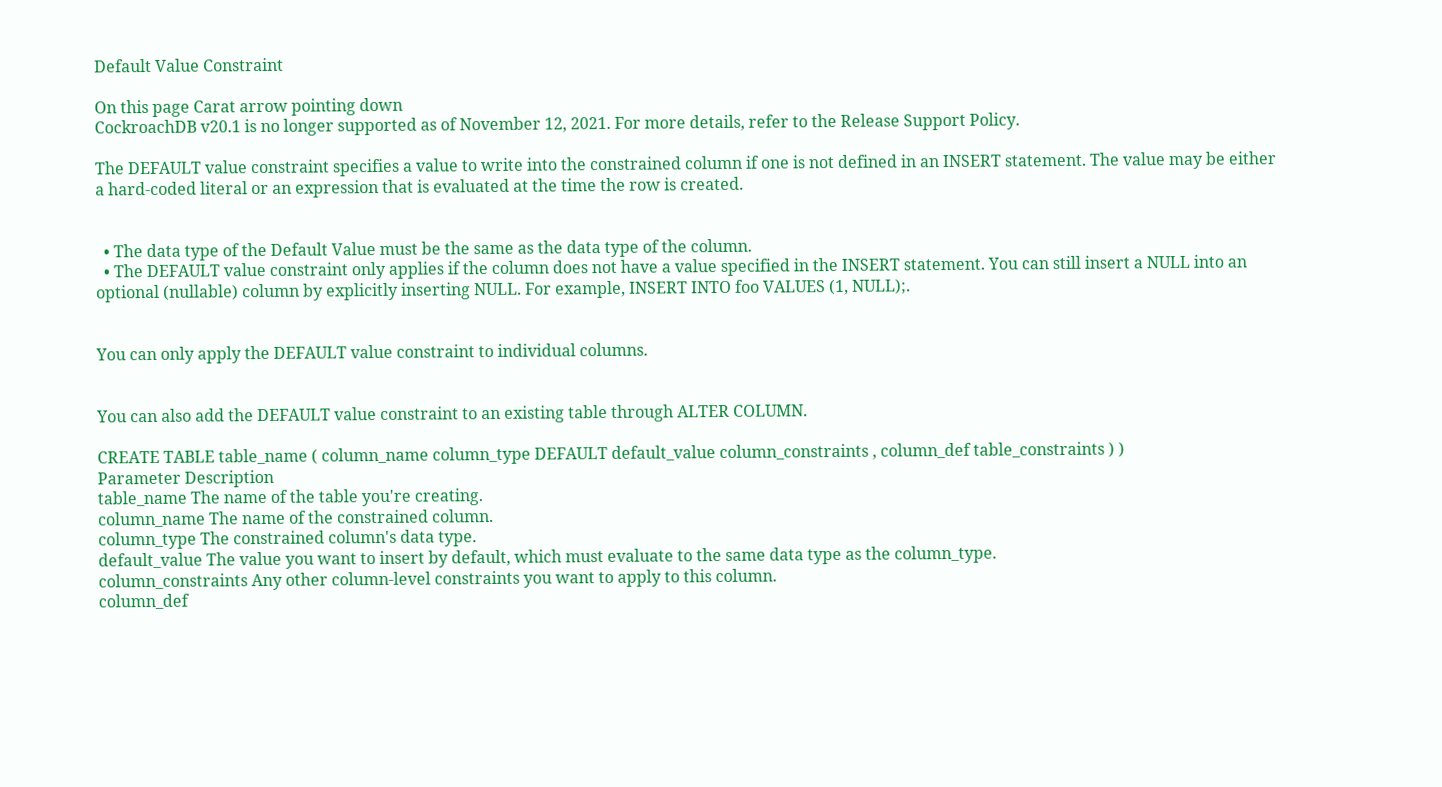Default Value Constraint

On this page Carat arrow pointing down
CockroachDB v20.1 is no longer supported as of November 12, 2021. For more details, refer to the Release Support Policy.

The DEFAULT value constraint specifies a value to write into the constrained column if one is not defined in an INSERT statement. The value may be either a hard-coded literal or an expression that is evaluated at the time the row is created.


  • The data type of the Default Value must be the same as the data type of the column.
  • The DEFAULT value constraint only applies if the column does not have a value specified in the INSERT statement. You can still insert a NULL into an optional (nullable) column by explicitly inserting NULL. For example, INSERT INTO foo VALUES (1, NULL);.


You can only apply the DEFAULT value constraint to individual columns.


You can also add the DEFAULT value constraint to an existing table through ALTER COLUMN.

CREATE TABLE table_name ( column_name column_type DEFAULT default_value column_constraints , column_def table_constraints ) )
Parameter Description
table_name The name of the table you're creating.
column_name The name of the constrained column.
column_type The constrained column's data type.
default_value The value you want to insert by default, which must evaluate to the same data type as the column_type.
column_constraints Any other column-level constraints you want to apply to this column.
column_def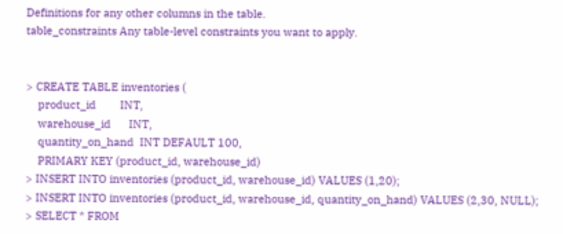Definitions for any other columns in the table.
table_constraints Any table-level constraints you want to apply.


> CREATE TABLE inventories (
    product_id        INT,
    warehouse_id      INT,
    quantity_on_hand  INT DEFAULT 100,
    PRIMARY KEY (product_id, warehouse_id)
> INSERT INTO inventories (product_id, warehouse_id) VALUES (1,20);
> INSERT INTO inventories (product_id, warehouse_id, quantity_on_hand) VALUES (2,30, NULL);
> SELECT * FROM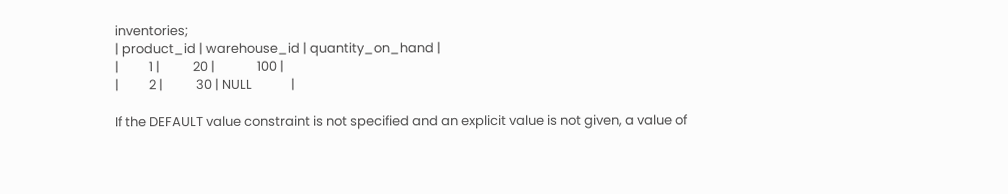inventories;
| product_id | warehouse_id | quantity_on_hand |
|          1 |           20 |              100 |
|          2 |           30 | NULL             |

If the DEFAULT value constraint is not specified and an explicit value is not given, a value of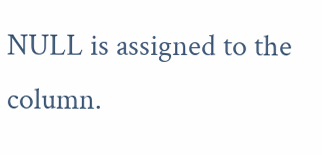NULL is assigned to the column.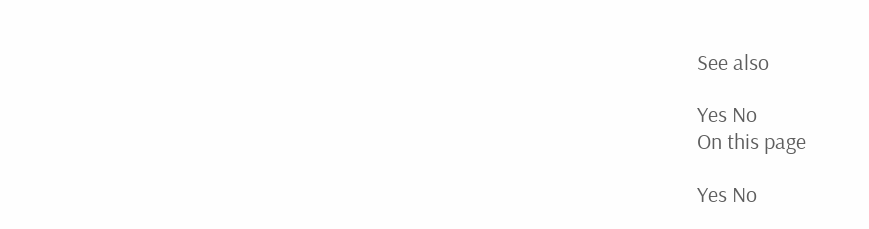See also

Yes No
On this page

Yes No